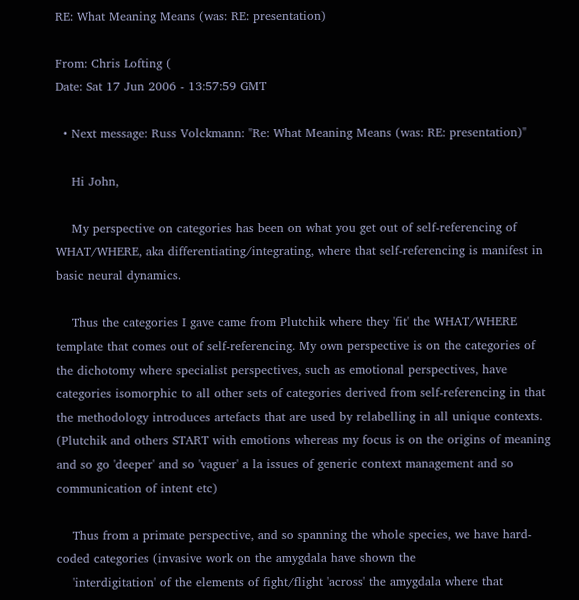RE: What Meaning Means (was: RE: presentation)

From: Chris Lofting (
Date: Sat 17 Jun 2006 - 13:57:59 GMT

  • Next message: Russ Volckmann: "Re: What Meaning Means (was: RE: presentation)"

    Hi John,

    My perspective on categories has been on what you get out of self-referencing of WHAT/WHERE, aka differentiating/integrating, where that self-referencing is manifest in basic neural dynamics.

    Thus the categories I gave came from Plutchik where they 'fit' the WHAT/WHERE template that comes out of self-referencing. My own perspective is on the categories of the dichotomy where specialist perspectives, such as emotional perspectives, have categories isomorphic to all other sets of categories derived from self-referencing in that the methodology introduces artefacts that are used by relabelling in all unique contexts. (Plutchik and others START with emotions whereas my focus is on the origins of meaning and so go 'deeper' and so 'vaguer' a la issues of generic context management and so communication of intent etc)

    Thus from a primate perspective, and so spanning the whole species, we have hard-coded categories (invasive work on the amygdala have shown the
    'interdigitation' of the elements of fight/flight 'across' the amygdala where that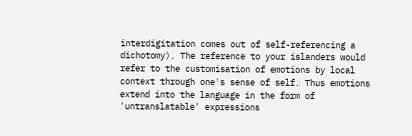interdigitation comes out of self-referencing a dichotomy). The reference to your islanders would refer to the customisation of emotions by local context through one's sense of self. Thus emotions extend into the language in the form of 'untranslatable' expressions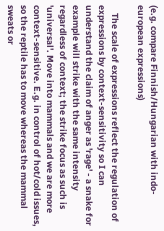(e.g. compare Finnish/Hungarian with indo-european expressions)

    The scale of expressions reflect the regulation of expressions by context-sensitivity so I can understand the claim of anger as 'rage' - a snake for example will strike with the same intensity regardless of context; the strike focus as such is 'universal'. Move into mammals and we are more context-sensitive. E.g. in control of hot/cold issues, so the reptile has to move whereas the mammal sweats or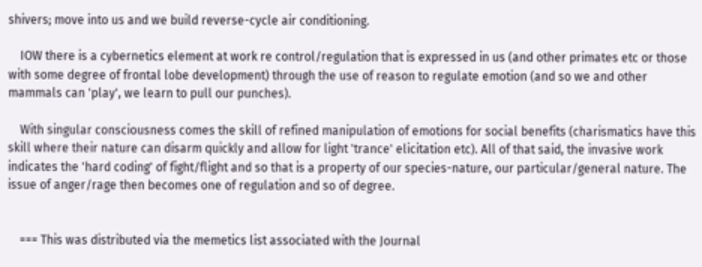shivers; move into us and we build reverse-cycle air conditioning.

    IOW there is a cybernetics element at work re control/regulation that is expressed in us (and other primates etc or those with some degree of frontal lobe development) through the use of reason to regulate emotion (and so we and other mammals can 'play', we learn to pull our punches).

    With singular consciousness comes the skill of refined manipulation of emotions for social benefits (charismatics have this skill where their nature can disarm quickly and allow for light 'trance' elicitation etc). All of that said, the invasive work indicates the 'hard coding' of fight/flight and so that is a property of our species-nature, our particular/general nature. The issue of anger/rage then becomes one of regulation and so of degree.


    === This was distributed via the memetics list associated with the Journal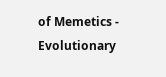of Memetics - Evolutionary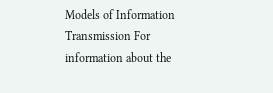Models of Information Transmission For information about the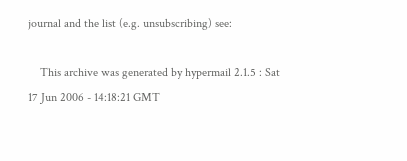journal and the list (e.g. unsubscribing) see:

    This archive was generated by hypermail 2.1.5 : Sat 17 Jun 2006 - 14:18:21 GMT